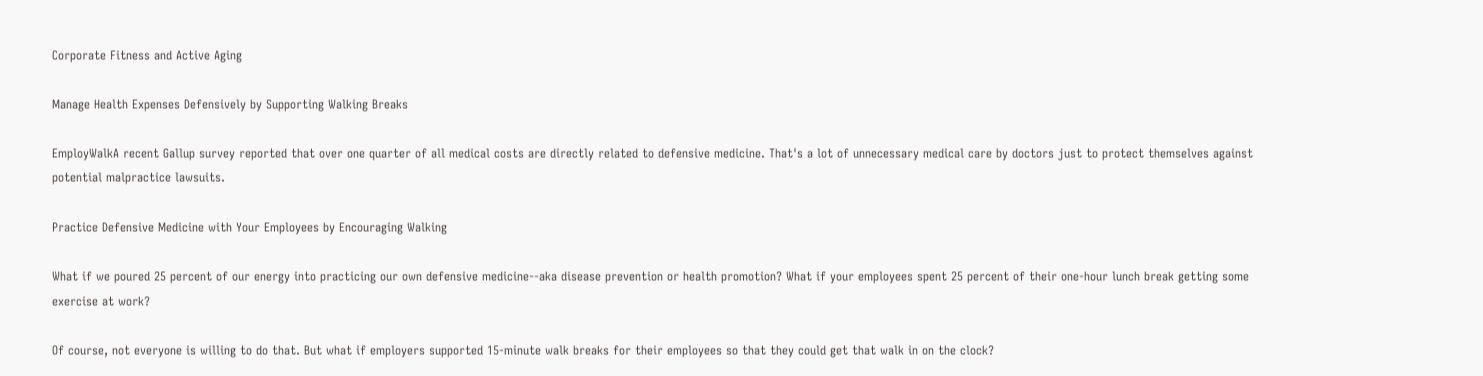Corporate Fitness and Active Aging

Manage Health Expenses Defensively by Supporting Walking Breaks

EmployWalkA recent Gallup survey reported that over one quarter of all medical costs are directly related to defensive medicine. That's a lot of unnecessary medical care by doctors just to protect themselves against potential malpractice lawsuits.

Practice Defensive Medicine with Your Employees by Encouraging Walking

What if we poured 25 percent of our energy into practicing our own defensive medicine--aka disease prevention or health promotion? What if your employees spent 25 percent of their one-hour lunch break getting some exercise at work?

Of course, not everyone is willing to do that. But what if employers supported 15-minute walk breaks for their employees so that they could get that walk in on the clock?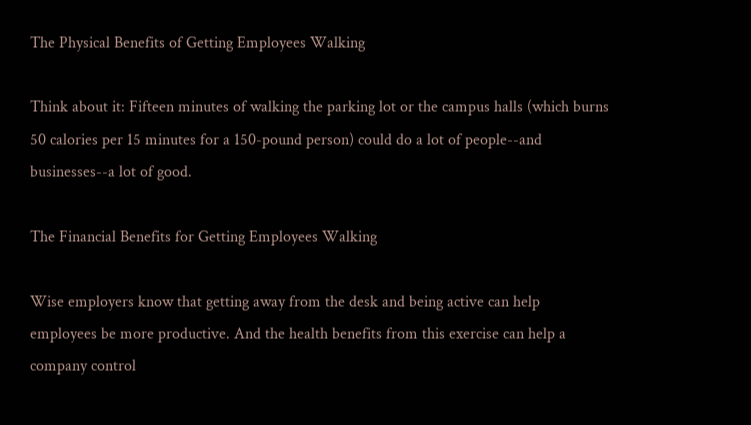The Physical Benefits of Getting Employees Walking

Think about it: Fifteen minutes of walking the parking lot or the campus halls (which burns 50 calories per 15 minutes for a 150-pound person) could do a lot of people--and businesses--a lot of good.

The Financial Benefits for Getting Employees Walking

Wise employers know that getting away from the desk and being active can help employees be more productive. And the health benefits from this exercise can help a company control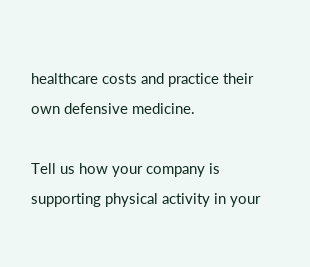healthcare costs and practice their own defensive medicine.

Tell us how your company is supporting physical activity in your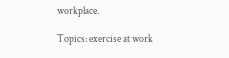workplace.

Topics: exercise at work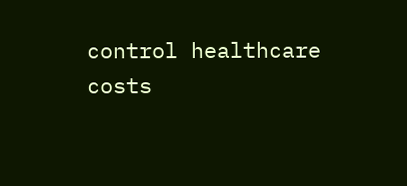control healthcare costs